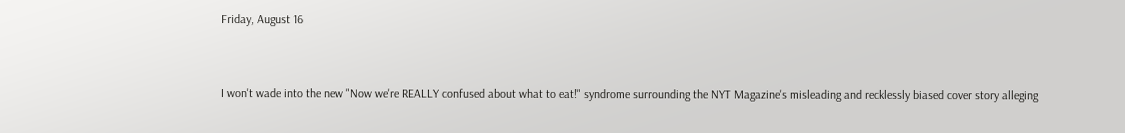Friday, August 16


I won't wade into the new "Now we're REALLY confused about what to eat!" syndrome surrounding the NYT Magazine's misleading and recklessly biased cover story alleging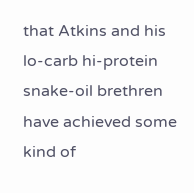that Atkins and his lo-carb hi-protein snake-oil brethren have achieved some kind of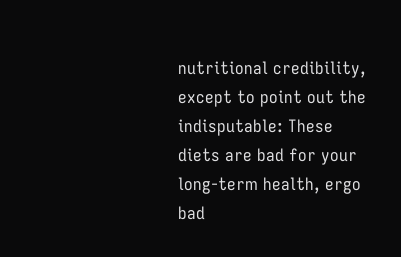nutritional credibility, except to point out the indisputable: These diets are bad for your long-term health, ergo bad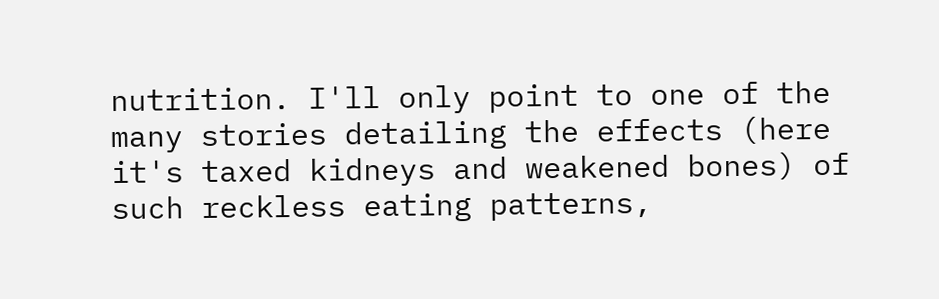nutrition. I'll only point to one of the many stories detailing the effects (here it's taxed kidneys and weakened bones) of such reckless eating patterns,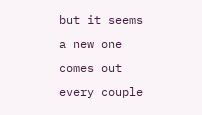but it seems a new one comes out every couple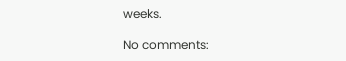weeks.

No comments: